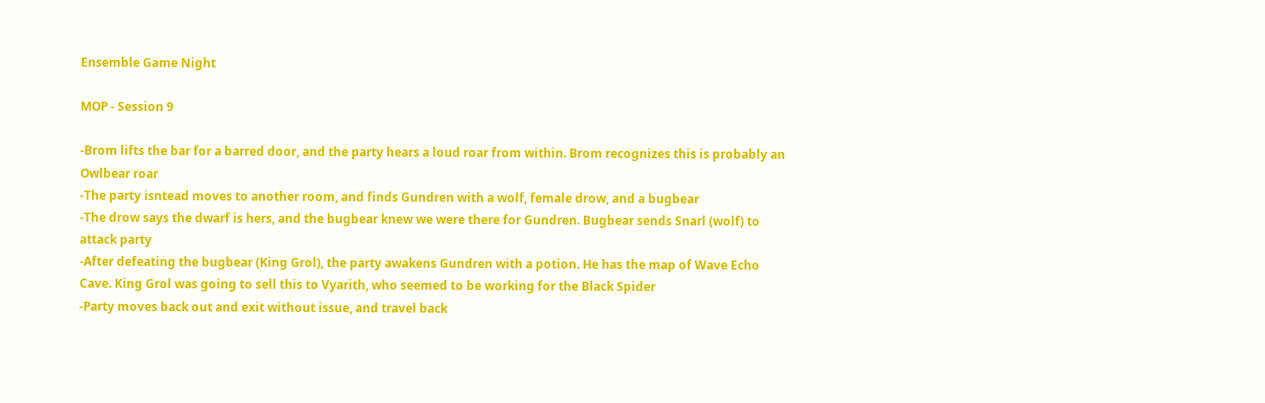Ensemble Game Night

MOP - Session 9

-Brom lifts the bar for a barred door, and the party hears a loud roar from within. Brom recognizes this is probably an Owlbear roar
-The party isntead moves to another room, and finds Gundren with a wolf, female drow, and a bugbear
-The drow says the dwarf is hers, and the bugbear knew we were there for Gundren. Bugbear sends Snarl (wolf) to attack party
-After defeating the bugbear (King Grol), the party awakens Gundren with a potion. He has the map of Wave Echo Cave. King Grol was going to sell this to Vyarith, who seemed to be working for the Black Spider
-Party moves back out and exit without issue, and travel back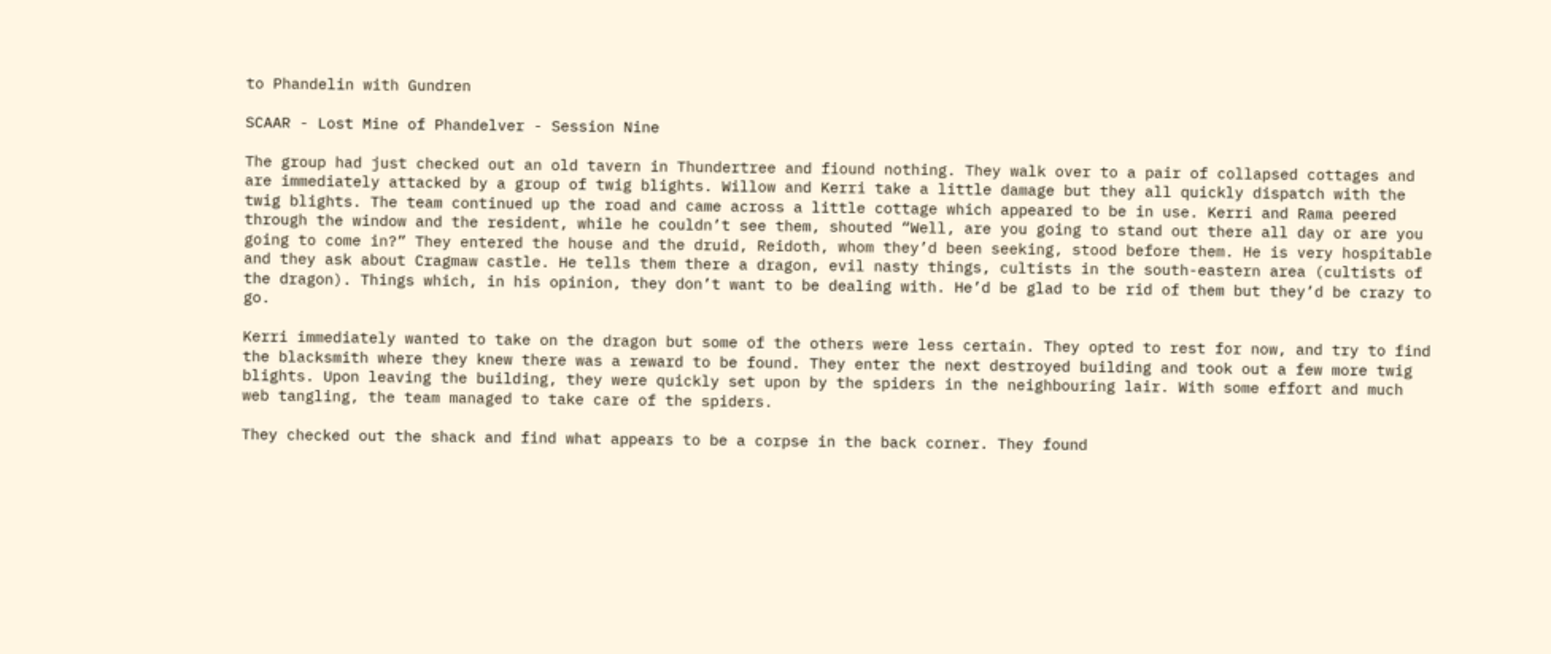to Phandelin with Gundren

SCAAR - Lost Mine of Phandelver - Session Nine

The group had just checked out an old tavern in Thundertree and fiound nothing. They walk over to a pair of collapsed cottages and are immediately attacked by a group of twig blights. Willow and Kerri take a little damage but they all quickly dispatch with the twig blights. The team continued up the road and came across a little cottage which appeared to be in use. Kerri and Rama peered through the window and the resident, while he couldn’t see them, shouted “Well, are you going to stand out there all day or are you going to come in?” They entered the house and the druid, Reidoth, whom they’d been seeking, stood before them. He is very hospitable and they ask about Cragmaw castle. He tells them there a dragon, evil nasty things, cultists in the south-eastern area (cultists of the dragon). Things which, in his opinion, they don’t want to be dealing with. He’d be glad to be rid of them but they’d be crazy to go.

Kerri immediately wanted to take on the dragon but some of the others were less certain. They opted to rest for now, and try to find the blacksmith where they knew there was a reward to be found. They enter the next destroyed building and took out a few more twig blights. Upon leaving the building, they were quickly set upon by the spiders in the neighbouring lair. With some effort and much web tangling, the team managed to take care of the spiders.

They checked out the shack and find what appears to be a corpse in the back corner. They found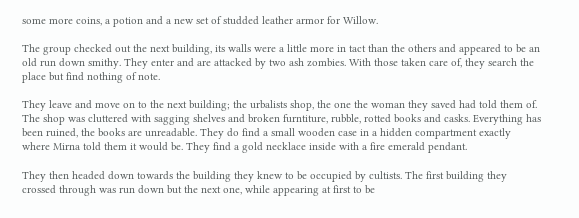some more coins, a potion and a new set of studded leather armor for Willow.

The group checked out the next building, its walls were a little more in tact than the others and appeared to be an old run down smithy. They enter and are attacked by two ash zombies. With those taken care of, they search the place but find nothing of note.

They leave and move on to the next building; the urbalists shop, the one the woman they saved had told them of. The shop was cluttered with sagging shelves and broken furntiture, rubble, rotted books and casks. Everything has been ruined, the books are unreadable. They do find a small wooden case in a hidden compartment exactly where Mirna told them it would be. They find a gold necklace inside with a fire emerald pendant.

They then headed down towards the building they knew to be occupied by cultists. The first building they crossed through was run down but the next one, while appearing at first to be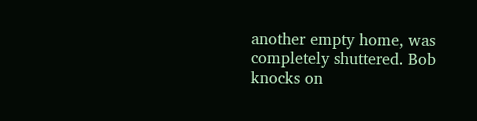another empty home, was completely shuttered. Bob knocks on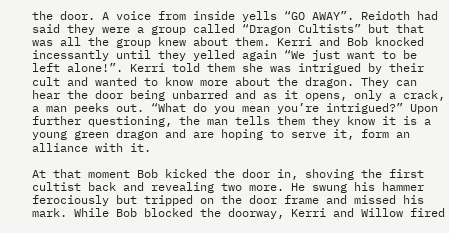the door. A voice from inside yells “GO AWAY”. Reidoth had said they were a group called “Dragon Cultists” but that was all the group knew about them. Kerri and Bob knocked incessantly until they yelled again “We just want to be left alone!”. Kerri told them she was intrigued by their cult and wanted to know more about the dragon. They can hear the door being unbarred and as it opens, only a crack, a man peeks out. “What do you mean you’re intrigued?” Upon further questioning, the man tells them they know it is a young green dragon and are hoping to serve it, form an alliance with it.

At that moment Bob kicked the door in, shoving the first cultist back and revealing two more. He swung his hammer ferociously but tripped on the door frame and missed his mark. While Bob blocked the doorway, Kerri and Willow fired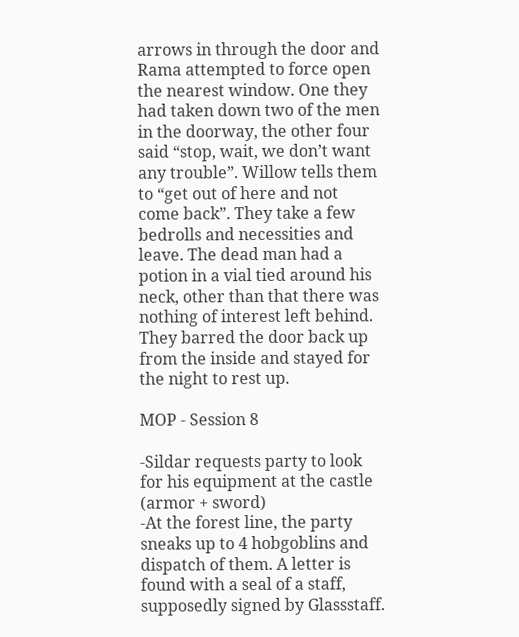arrows in through the door and Rama attempted to force open the nearest window. One they had taken down two of the men in the doorway, the other four said “stop, wait, we don’t want any trouble”. Willow tells them to “get out of here and not come back”. They take a few bedrolls and necessities and leave. The dead man had a potion in a vial tied around his neck, other than that there was nothing of interest left behind. They barred the door back up from the inside and stayed for the night to rest up.

MOP - Session 8

-Sildar requests party to look for his equipment at the castle (armor + sword)
-At the forest line, the party sneaks up to 4 hobgoblins and dispatch of them. A letter is found with a seal of a staff, supposedly signed by Glassstaff.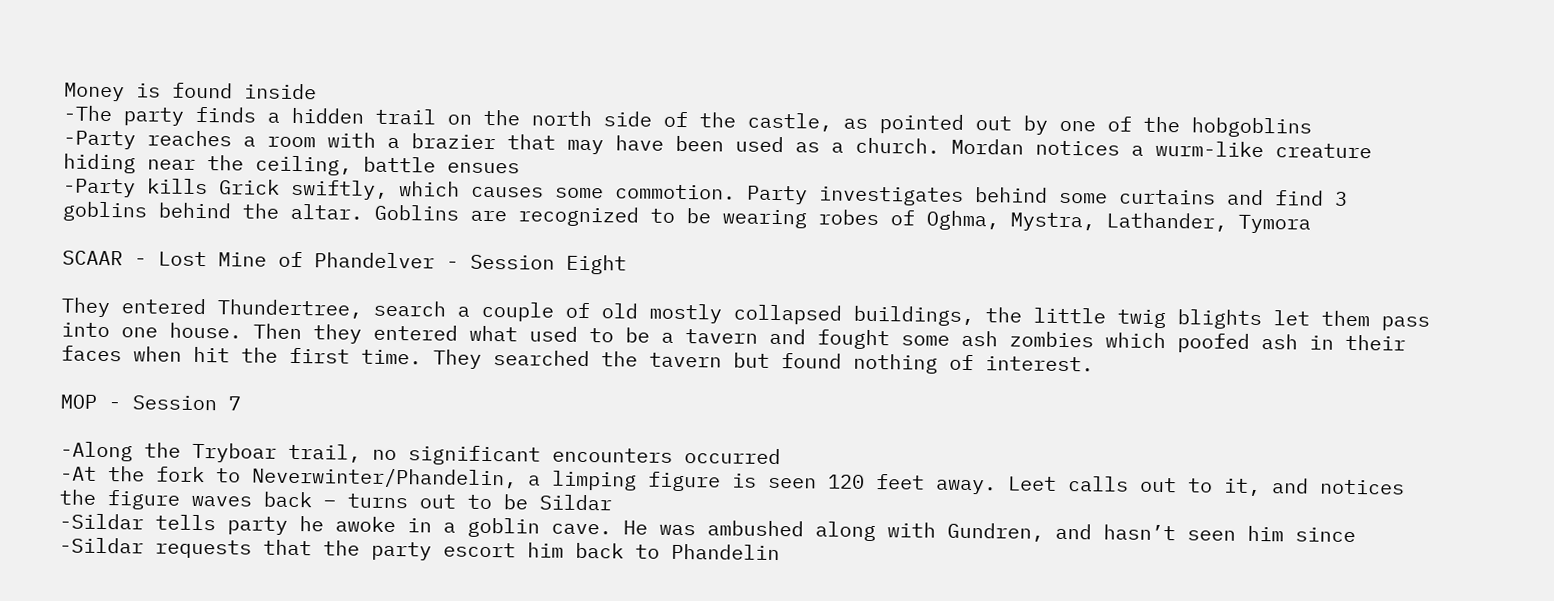Money is found inside
-The party finds a hidden trail on the north side of the castle, as pointed out by one of the hobgoblins
-Party reaches a room with a brazier that may have been used as a church. Mordan notices a wurm-like creature hiding near the ceiling, battle ensues
-Party kills Grick swiftly, which causes some commotion. Party investigates behind some curtains and find 3 goblins behind the altar. Goblins are recognized to be wearing robes of Oghma, Mystra, Lathander, Tymora

SCAAR - Lost Mine of Phandelver - Session Eight

They entered Thundertree, search a couple of old mostly collapsed buildings, the little twig blights let them pass into one house. Then they entered what used to be a tavern and fought some ash zombies which poofed ash in their faces when hit the first time. They searched the tavern but found nothing of interest.

MOP - Session 7

-Along the Tryboar trail, no significant encounters occurred
-At the fork to Neverwinter/Phandelin, a limping figure is seen 120 feet away. Leet calls out to it, and notices the figure waves back – turns out to be Sildar
-Sildar tells party he awoke in a goblin cave. He was ambushed along with Gundren, and hasn’t seen him since
-Sildar requests that the party escort him back to Phandelin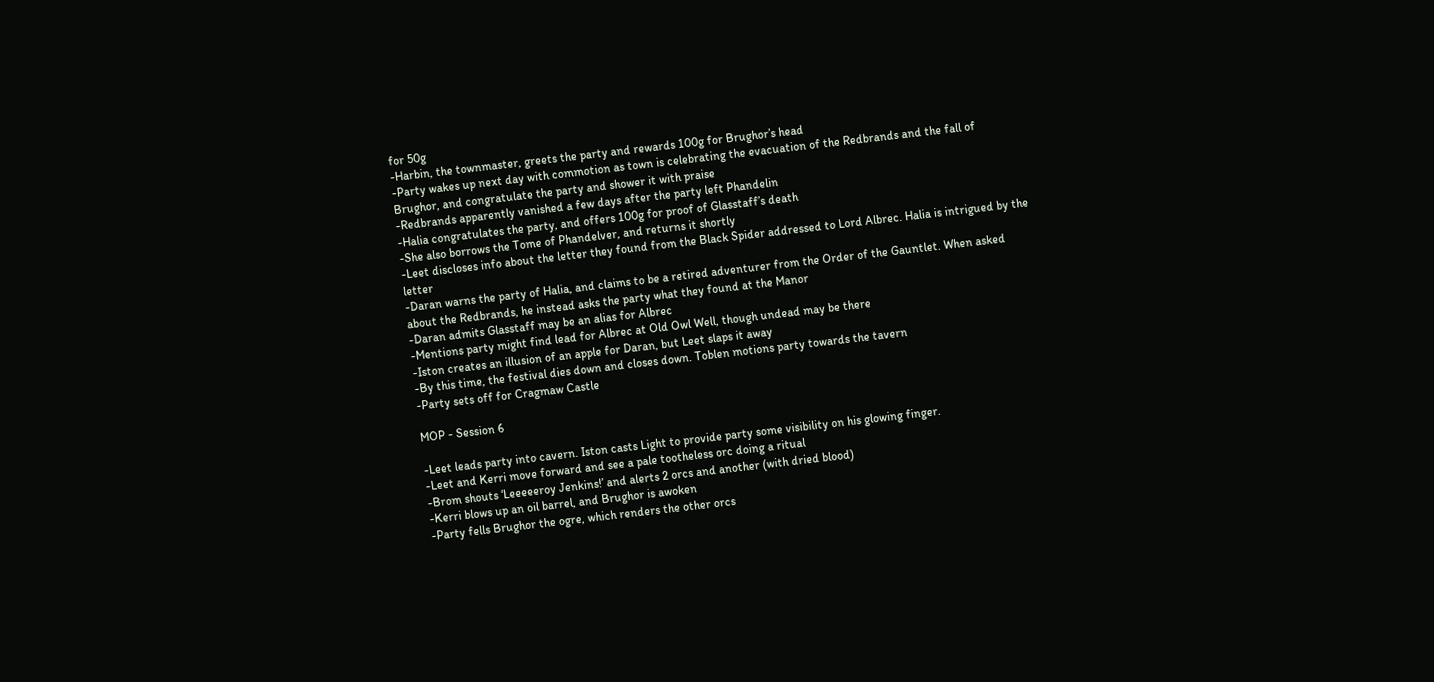for 50g
-Harbin, the townmaster, greets the party and rewards 100g for Brughor’s head
-Party wakes up next day with commotion as town is celebrating the evacuation of the Redbrands and the fall of Brughor, and congratulate the party and shower it with praise
-Redbrands apparently vanished a few days after the party left Phandelin
-Halia congratulates the party, and offers 100g for proof of Glasstaff’s death
-She also borrows the Tome of Phandelver, and returns it shortly
-Leet discloses info about the letter they found from the Black Spider addressed to Lord Albrec. Halia is intrigued by the letter
-Daran warns the party of Halia, and claims to be a retired adventurer from the Order of the Gauntlet. When asked about the Redbrands, he instead asks the party what they found at the Manor
-Daran admits Glasstaff may be an alias for Albrec
-Mentions party might find lead for Albrec at Old Owl Well, though undead may be there
-Iston creates an illusion of an apple for Daran, but Leet slaps it away
-By this time, the festival dies down and closes down. Toblen motions party towards the tavern
-Party sets off for Cragmaw Castle

MOP - Session 6

-Leet leads party into cavern. Iston casts Light to provide party some visibility on his glowing finger.
-Leet and Kerri move forward and see a pale tootheless orc doing a ritual
-Brom shouts ‘Leeeeeroy Jenkins!’ and alerts 2 orcs and another (with dried blood)
-Kerri blows up an oil barrel, and Brughor is awoken
-Party fells Brughor the ogre, which renders the other orcs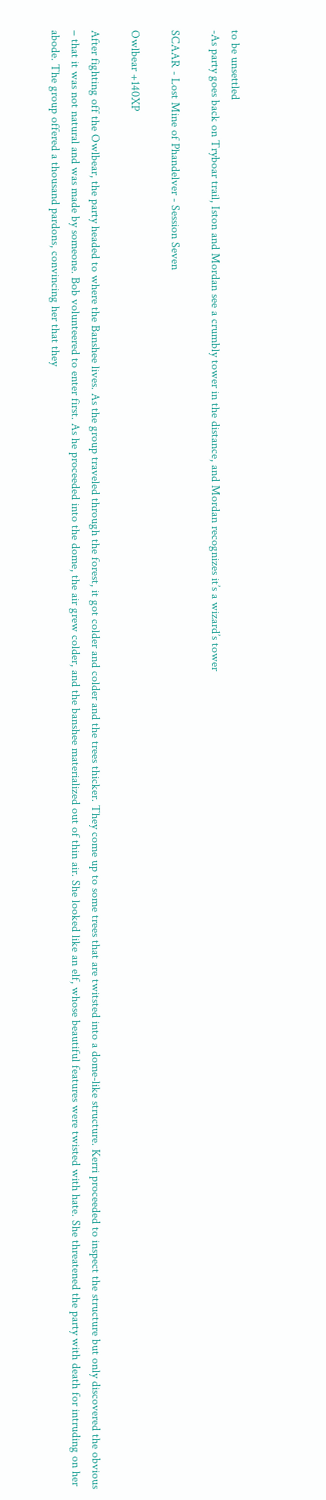to be unsettled
-As party goes back on Tryboar trail, Iston and Mordan see a crumbly tower in the distance, and Mordan recognizes it’s a wizard’s tower

SCAAR - Lost Mine of Phandelver - Session Seven

Owlbear +140XP

After fighting off the Owlbear, the party headed to where the Banshee lives. As the group traveled through the forest, it got colder and colder and the trees thicker. They come up to some trees that are twitsted into a dome-like structure. Kerri proceeded to inspect the structure but only discovered the obvious – that it was not natural and was made by someone. Bob volunteered to enter first. As he proceeded into the dome, the air grew colder, and the banshee materialized out of thin air. She looked like an elf, whose beautiful features were twisted with hate. She threatened the party with death for intruding on her abode. The group offered a thousand pardons, convincing her that they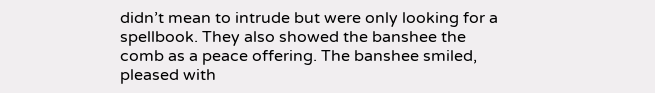didn’t mean to intrude but were only looking for a spellbook. They also showed the banshee the comb as a peace offering. The banshee smiled, pleased with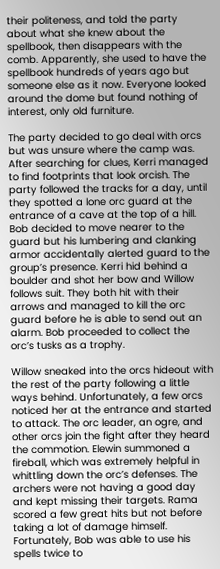their politeness, and told the party about what she knew about the spellbook, then disappears with the comb. Apparently, she used to have the spellbook hundreds of years ago but someone else as it now. Everyone looked around the dome but found nothing of interest, only old furniture.

The party decided to go deal with orcs but was unsure where the camp was. After searching for clues, Kerri managed to find footprints that look orcish. The party followed the tracks for a day, until they spotted a lone orc guard at the entrance of a cave at the top of a hill. Bob decided to move nearer to the guard but his lumbering and clanking armor accidentally alerted guard to the group’s presence. Kerri hid behind a boulder and shot her bow and Willow follows suit. They both hit with their arrows and managed to kill the orc guard before he is able to send out an alarm. Bob proceeded to collect the orc’s tusks as a trophy.

Willow sneaked into the orcs hideout with the rest of the party following a little ways behind. Unfortunately, a few orcs noticed her at the entrance and started to attack. The orc leader, an ogre, and other orcs join the fight after they heard the commotion. Elewin summoned a fireball, which was extremely helpful in whittling down the orc’s defenses. The archers were not having a good day and kept missing their targets. Rama scored a few great hits but not before taking a lot of damage himself. Fortunately, Bob was able to use his spells twice to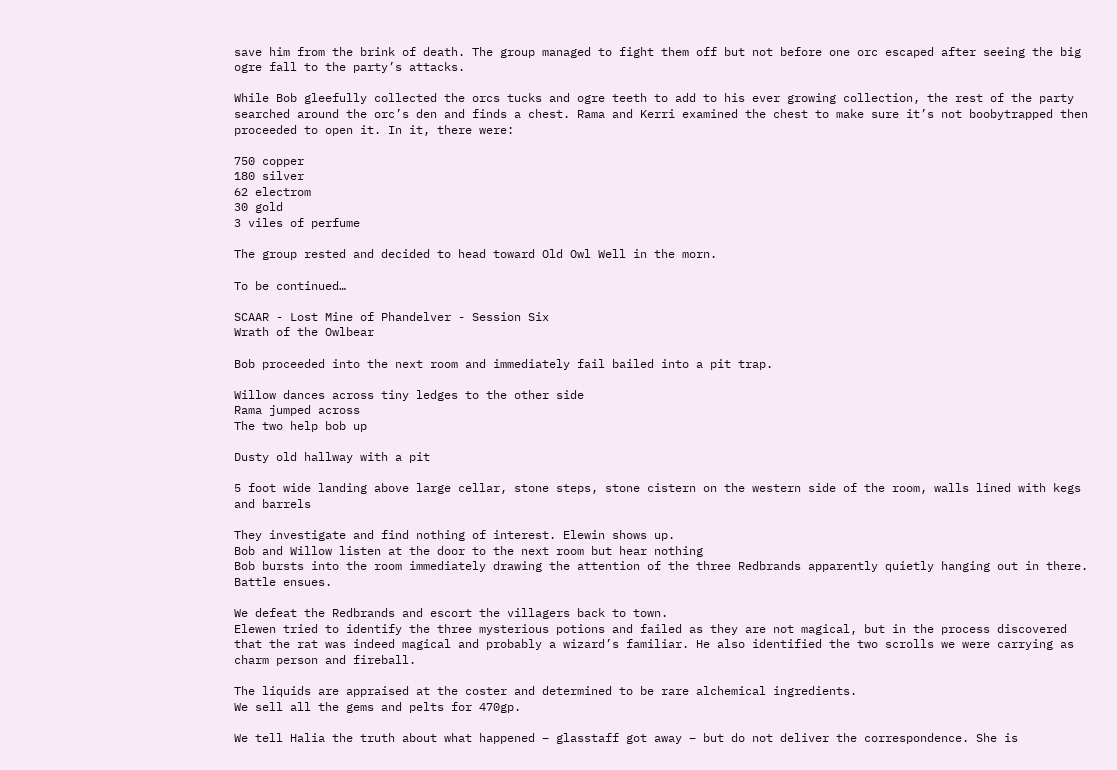save him from the brink of death. The group managed to fight them off but not before one orc escaped after seeing the big ogre fall to the party’s attacks.

While Bob gleefully collected the orcs tucks and ogre teeth to add to his ever growing collection, the rest of the party searched around the orc’s den and finds a chest. Rama and Kerri examined the chest to make sure it’s not boobytrapped then proceeded to open it. In it, there were:

750 copper
180 silver
62 electrom
30 gold
3 viles of perfume

The group rested and decided to head toward Old Owl Well in the morn.

To be continued…

SCAAR - Lost Mine of Phandelver - Session Six
Wrath of the Owlbear

Bob proceeded into the next room and immediately fail bailed into a pit trap.

Willow dances across tiny ledges to the other side
Rama jumped across
The two help bob up

Dusty old hallway with a pit

5 foot wide landing above large cellar, stone steps, stone cistern on the western side of the room, walls lined with kegs and barrels

They investigate and find nothing of interest. Elewin shows up.
Bob and Willow listen at the door to the next room but hear nothing
Bob bursts into the room immediately drawing the attention of the three Redbrands apparently quietly hanging out in there.
Battle ensues.

We defeat the Redbrands and escort the villagers back to town.
Elewen tried to identify the three mysterious potions and failed as they are not magical, but in the process discovered that the rat was indeed magical and probably a wizard’s familiar. He also identified the two scrolls we were carrying as charm person and fireball.

The liquids are appraised at the coster and determined to be rare alchemical ingredients.
We sell all the gems and pelts for 470gp.

We tell Halia the truth about what happened – glasstaff got away – but do not deliver the correspondence. She is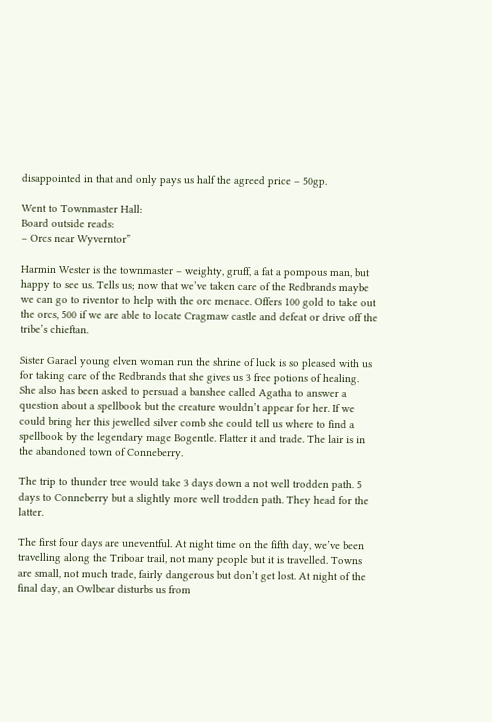disappointed in that and only pays us half the agreed price – 50gp.

Went to Townmaster Hall:
Board outside reads:
– Orcs near Wyverntor”

Harmin Wester is the townmaster – weighty, gruff, a fat a pompous man, but happy to see us. Tells us; now that we’ve taken care of the Redbrands maybe we can go to riventor to help with the orc menace. Offers 100 gold to take out the orcs, 500 if we are able to locate Cragmaw castle and defeat or drive off the tribe’s chieftan.

Sister Garael young elven woman run the shrine of luck is so pleased with us for taking care of the Redbrands that she gives us 3 free potions of healing. She also has been asked to persuad a banshee called Agatha to answer a question about a spellbook but the creature wouldn’t appear for her. If we could bring her this jewelled silver comb she could tell us where to find a spellbook by the legendary mage Bogentle. Flatter it and trade. The lair is in the abandoned town of Conneberry.

The trip to thunder tree would take 3 days down a not well trodden path. 5 days to Conneberry but a slightly more well trodden path. They head for the latter.

The first four days are uneventful. At night time on the fifth day, we’ve been travelling along the Triboar trail, not many people but it is travelled. Towns are small, not much trade, fairly dangerous but don’t get lost. At night of the final day, an Owlbear disturbs us from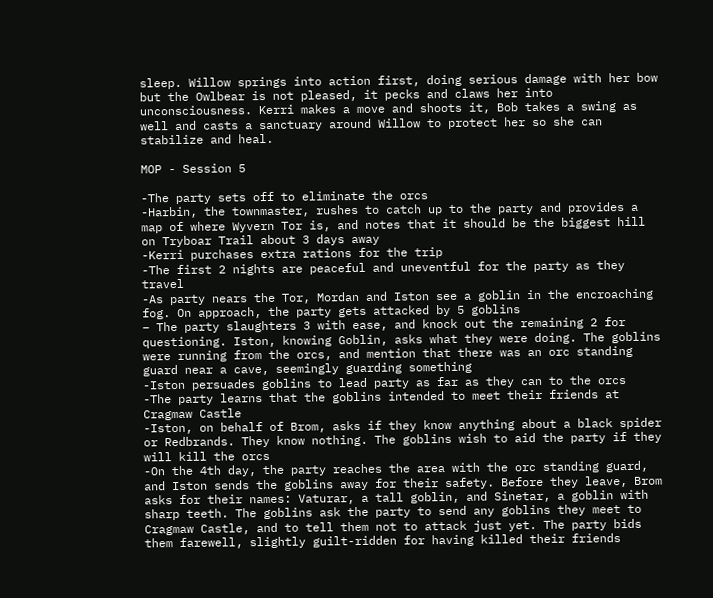sleep. Willow springs into action first, doing serious damage with her bow but the Owlbear is not pleased, it pecks and claws her into unconsciousness. Kerri makes a move and shoots it, Bob takes a swing as well and casts a sanctuary around Willow to protect her so she can stabilize and heal.

MOP - Session 5

-The party sets off to eliminate the orcs
-Harbin, the townmaster, rushes to catch up to the party and provides a map of where Wyvern Tor is, and notes that it should be the biggest hill on Tryboar Trail about 3 days away
-Kerri purchases extra rations for the trip
-The first 2 nights are peaceful and uneventful for the party as they travel
-As party nears the Tor, Mordan and Iston see a goblin in the encroaching fog. On approach, the party gets attacked by 5 goblins
– The party slaughters 3 with ease, and knock out the remaining 2 for questioning. Iston, knowing Goblin, asks what they were doing. The goblins were running from the orcs, and mention that there was an orc standing guard near a cave, seemingly guarding something
-Iston persuades goblins to lead party as far as they can to the orcs
-The party learns that the goblins intended to meet their friends at Cragmaw Castle
-Iston, on behalf of Brom, asks if they know anything about a black spider or Redbrands. They know nothing. The goblins wish to aid the party if they will kill the orcs
-On the 4th day, the party reaches the area with the orc standing guard, and Iston sends the goblins away for their safety. Before they leave, Brom asks for their names: Vaturar, a tall goblin, and Sinetar, a goblin with sharp teeth. The goblins ask the party to send any goblins they meet to Cragmaw Castle, and to tell them not to attack just yet. The party bids them farewell, slightly guilt-ridden for having killed their friends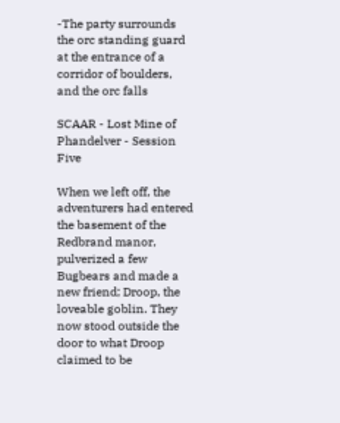-The party surrounds the orc standing guard at the entrance of a corridor of boulders, and the orc falls

SCAAR - Lost Mine of Phandelver - Session Five

When we left off, the adventurers had entered the basement of the Redbrand manor, pulverized a few Bugbears and made a new friend; Droop, the loveable goblin. They now stood outside the door to what Droop claimed to be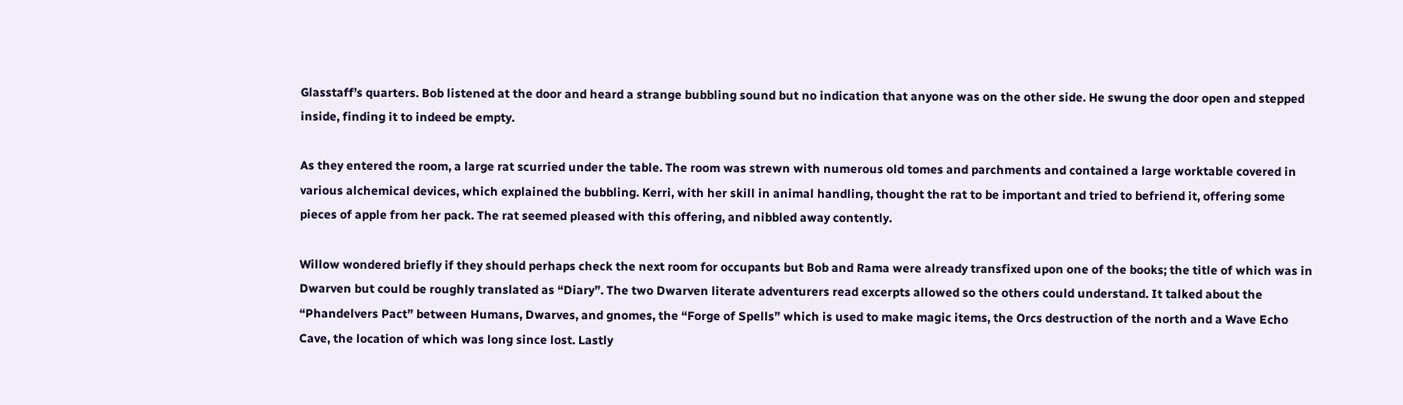Glasstaff’s quarters. Bob listened at the door and heard a strange bubbling sound but no indication that anyone was on the other side. He swung the door open and stepped inside, finding it to indeed be empty.

As they entered the room, a large rat scurried under the table. The room was strewn with numerous old tomes and parchments and contained a large worktable covered in various alchemical devices, which explained the bubbling. Kerri, with her skill in animal handling, thought the rat to be important and tried to befriend it, offering some pieces of apple from her pack. The rat seemed pleased with this offering, and nibbled away contently.

Willow wondered briefly if they should perhaps check the next room for occupants but Bob and Rama were already transfixed upon one of the books; the title of which was in Dwarven but could be roughly translated as “Diary”. The two Dwarven literate adventurers read excerpts allowed so the others could understand. It talked about the “Phandelvers Pact” between Humans, Dwarves, and gnomes, the “Forge of Spells” which is used to make magic items, the Orcs destruction of the north and a Wave Echo Cave, the location of which was long since lost. Lastly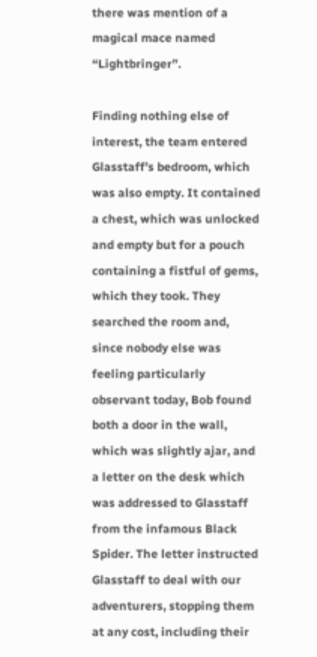there was mention of a magical mace named “Lightbringer”.

Finding nothing else of interest, the team entered Glasstaff’s bedroom, which was also empty. It contained a chest, which was unlocked and empty but for a pouch containing a fistful of gems, which they took. They searched the room and, since nobody else was feeling particularly observant today, Bob found both a door in the wall, which was slightly ajar, and a letter on the desk which was addressed to Glasstaff from the infamous Black Spider. The letter instructed Glasstaff to deal with our adventurers, stopping them at any cost, including their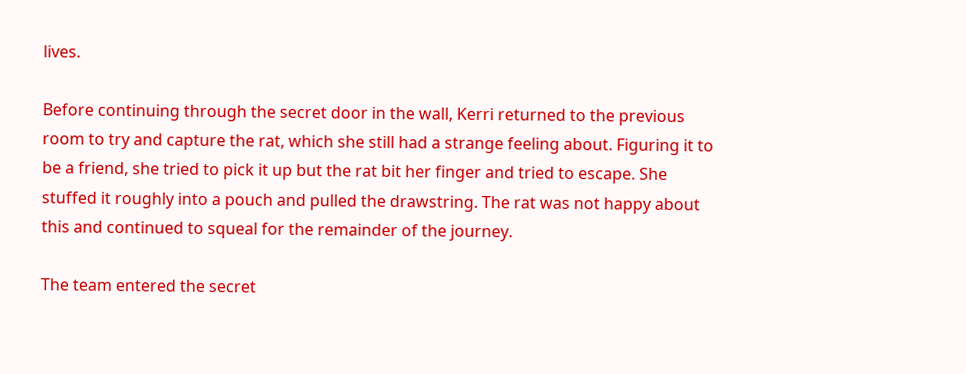lives.

Before continuing through the secret door in the wall, Kerri returned to the previous room to try and capture the rat, which she still had a strange feeling about. Figuring it to be a friend, she tried to pick it up but the rat bit her finger and tried to escape. She stuffed it roughly into a pouch and pulled the drawstring. The rat was not happy about this and continued to squeal for the remainder of the journey.

The team entered the secret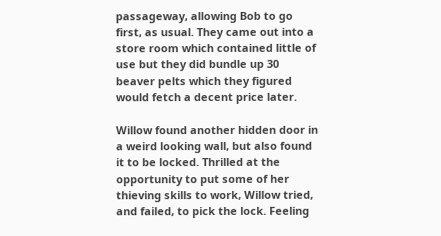passageway, allowing Bob to go first, as usual. They came out into a store room which contained little of use but they did bundle up 30 beaver pelts which they figured would fetch a decent price later.

Willow found another hidden door in a weird looking wall, but also found it to be locked. Thrilled at the opportunity to put some of her thieving skills to work, Willow tried, and failed, to pick the lock. Feeling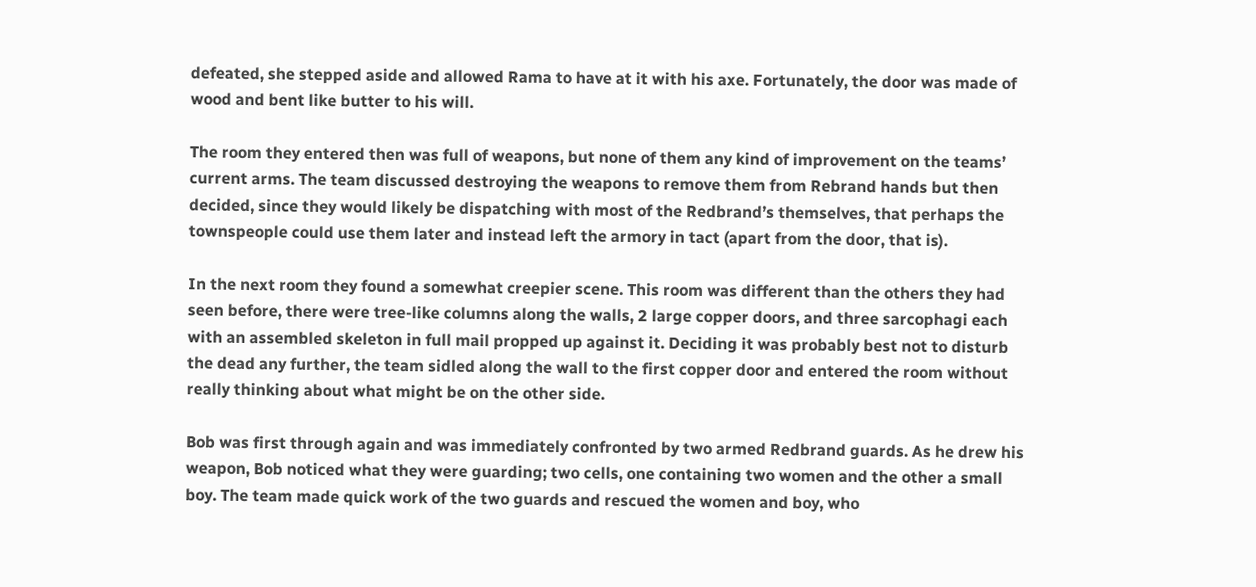defeated, she stepped aside and allowed Rama to have at it with his axe. Fortunately, the door was made of wood and bent like butter to his will.

The room they entered then was full of weapons, but none of them any kind of improvement on the teams’ current arms. The team discussed destroying the weapons to remove them from Rebrand hands but then decided, since they would likely be dispatching with most of the Redbrand’s themselves, that perhaps the townspeople could use them later and instead left the armory in tact (apart from the door, that is).

In the next room they found a somewhat creepier scene. This room was different than the others they had seen before, there were tree-like columns along the walls, 2 large copper doors, and three sarcophagi each with an assembled skeleton in full mail propped up against it. Deciding it was probably best not to disturb the dead any further, the team sidled along the wall to the first copper door and entered the room without really thinking about what might be on the other side.

Bob was first through again and was immediately confronted by two armed Redbrand guards. As he drew his weapon, Bob noticed what they were guarding; two cells, one containing two women and the other a small boy. The team made quick work of the two guards and rescued the women and boy, who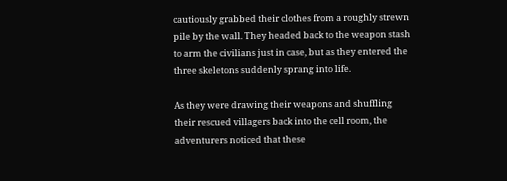cautiously grabbed their clothes from a roughly strewn pile by the wall. They headed back to the weapon stash to arm the civilians just in case, but as they entered the three skeletons suddenly sprang into life.

As they were drawing their weapons and shuffling their rescued villagers back into the cell room, the adventurers noticed that these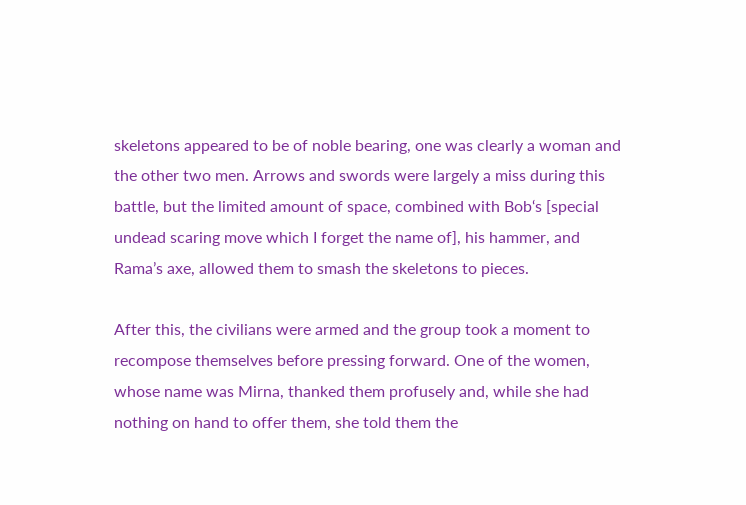skeletons appeared to be of noble bearing, one was clearly a woman and the other two men. Arrows and swords were largely a miss during this battle, but the limited amount of space, combined with Bob‘s [special undead scaring move which I forget the name of], his hammer, and Rama’s axe, allowed them to smash the skeletons to pieces.

After this, the civilians were armed and the group took a moment to recompose themselves before pressing forward. One of the women, whose name was Mirna, thanked them profusely and, while she had nothing on hand to offer them, she told them the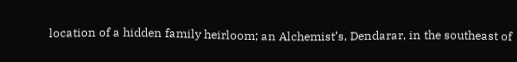location of a hidden family heirloom; an Alchemist’s, Dendarar, in the southeast of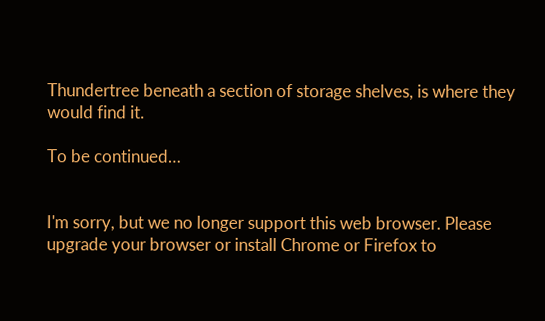Thundertree beneath a section of storage shelves, is where they would find it.

To be continued…


I'm sorry, but we no longer support this web browser. Please upgrade your browser or install Chrome or Firefox to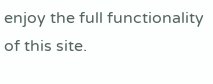enjoy the full functionality of this site.